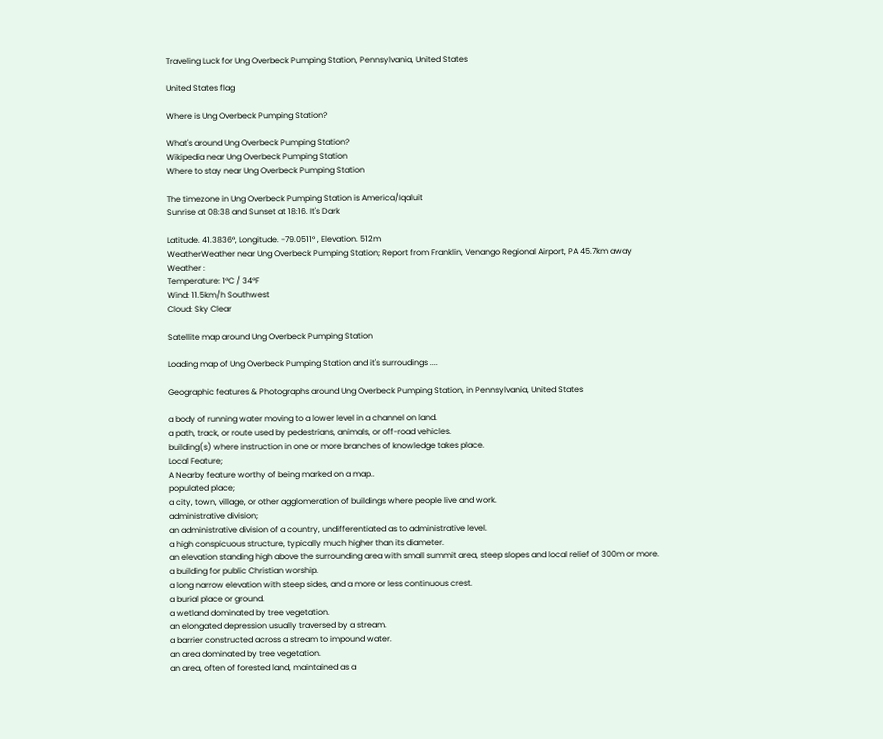Traveling Luck for Ung Overbeck Pumping Station, Pennsylvania, United States

United States flag

Where is Ung Overbeck Pumping Station?

What's around Ung Overbeck Pumping Station?
Wikipedia near Ung Overbeck Pumping Station
Where to stay near Ung Overbeck Pumping Station

The timezone in Ung Overbeck Pumping Station is America/Iqaluit
Sunrise at 08:38 and Sunset at 18:16. It's Dark

Latitude. 41.3836°, Longitude. -79.0511° , Elevation. 512m
WeatherWeather near Ung Overbeck Pumping Station; Report from Franklin, Venango Regional Airport, PA 45.7km away
Weather :
Temperature: 1°C / 34°F
Wind: 11.5km/h Southwest
Cloud: Sky Clear

Satellite map around Ung Overbeck Pumping Station

Loading map of Ung Overbeck Pumping Station and it's surroudings ....

Geographic features & Photographs around Ung Overbeck Pumping Station, in Pennsylvania, United States

a body of running water moving to a lower level in a channel on land.
a path, track, or route used by pedestrians, animals, or off-road vehicles.
building(s) where instruction in one or more branches of knowledge takes place.
Local Feature;
A Nearby feature worthy of being marked on a map..
populated place;
a city, town, village, or other agglomeration of buildings where people live and work.
administrative division;
an administrative division of a country, undifferentiated as to administrative level.
a high conspicuous structure, typically much higher than its diameter.
an elevation standing high above the surrounding area with small summit area, steep slopes and local relief of 300m or more.
a building for public Christian worship.
a long narrow elevation with steep sides, and a more or less continuous crest.
a burial place or ground.
a wetland dominated by tree vegetation.
an elongated depression usually traversed by a stream.
a barrier constructed across a stream to impound water.
an area dominated by tree vegetation.
an area, often of forested land, maintained as a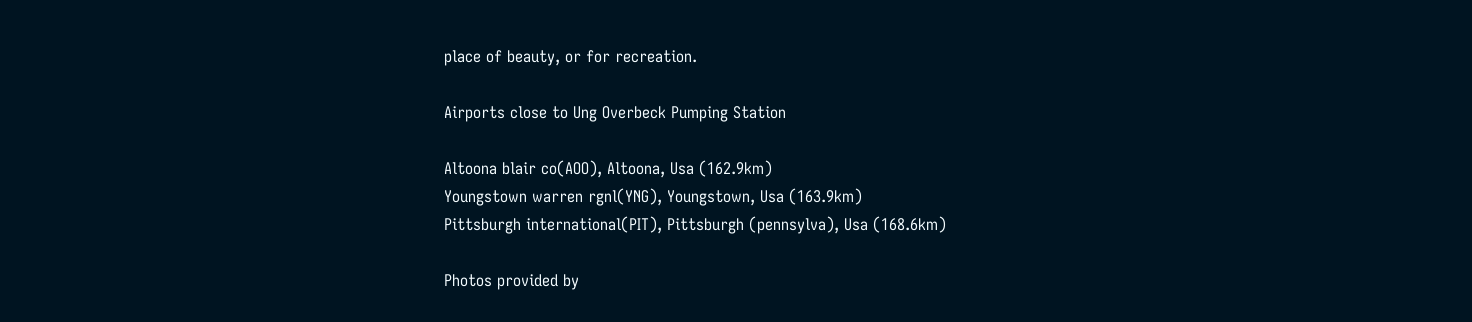place of beauty, or for recreation.

Airports close to Ung Overbeck Pumping Station

Altoona blair co(AOO), Altoona, Usa (162.9km)
Youngstown warren rgnl(YNG), Youngstown, Usa (163.9km)
Pittsburgh international(PIT), Pittsburgh (pennsylva), Usa (168.6km)

Photos provided by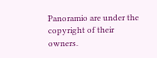Panoramio are under the copyright of their owners.